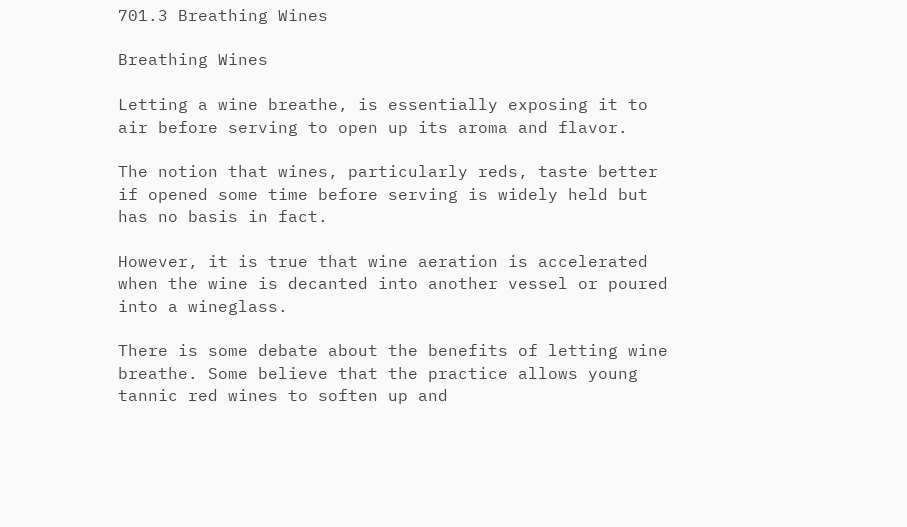701.3 Breathing Wines

Breathing Wines

Letting a wine breathe, is essentially exposing it to air before serving to open up its aroma and flavor.

The notion that wines, particularly reds, taste better if opened some time before serving is widely held but has no basis in fact.

However, it is true that wine aeration is accelerated when the wine is decanted into another vessel or poured into a wineglass.

There is some debate about the benefits of letting wine breathe. Some believe that the practice allows young tannic red wines to soften up and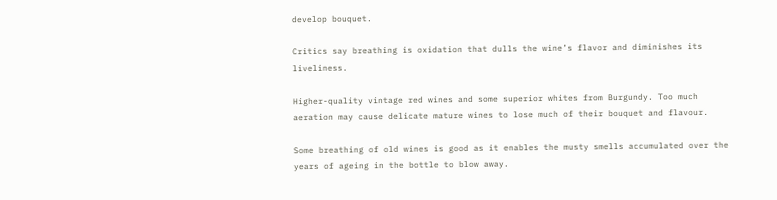develop bouquet.

Critics say breathing is oxidation that dulls the wine’s flavor and diminishes its liveliness.

Higher-quality vintage red wines and some superior whites from Burgundy. Too much aeration may cause delicate mature wines to lose much of their bouquet and flavour.

Some breathing of old wines is good as it enables the musty smells accumulated over the years of ageing in the bottle to blow away.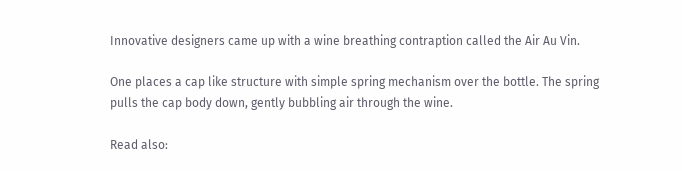Innovative designers came up with a wine breathing contraption called the Air Au Vin.

One places a cap like structure with simple spring mechanism over the bottle. The spring pulls the cap body down, gently bubbling air through the wine.

Read also: